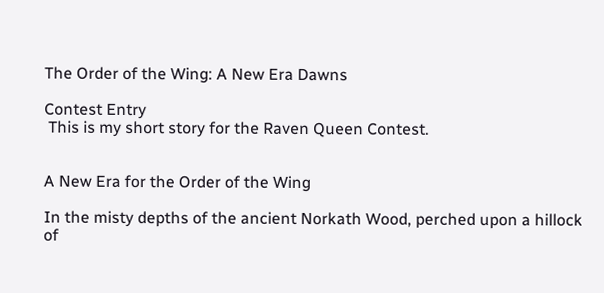The Order of the Wing: A New Era Dawns

Contest Entry
 This is my short story for the Raven Queen Contest.


A New Era for the Order of the Wing

In the misty depths of the ancient Norkath Wood, perched upon a hillock of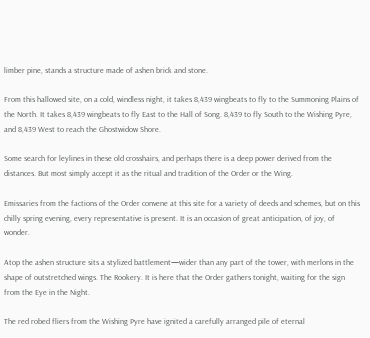limber pine, stands a structure made of ashen brick and stone.

From this hallowed site, on a cold, windless night, it takes 8,439 wingbeats to fly to the Summoning Plains of the North. It takes 8,439 wingbeats to fly East to the Hall of Song. 8,439 to fly South to the Wishing Pyre, and 8,439 West to reach the Ghostwidow Shore.

Some search for leylines in these old crosshairs, and perhaps there is a deep power derived from the distances. But most simply accept it as the ritual and tradition of the Order or the Wing.

Emissaries from the factions of the Order convene at this site for a variety of deeds and schemes, but on this chilly spring evening, every representative is present. It is an occasion of great anticipation, of joy, of wonder.

Atop the ashen structure sits a stylized battlement—wider than any part of the tower, with merlons in the shape of outstretched wings. The Rookery. It is here that the Order gathers tonight, waiting for the sign from the Eye in the Night.

The red robed fliers from the Wishing Pyre have ignited a carefully arranged pile of eternal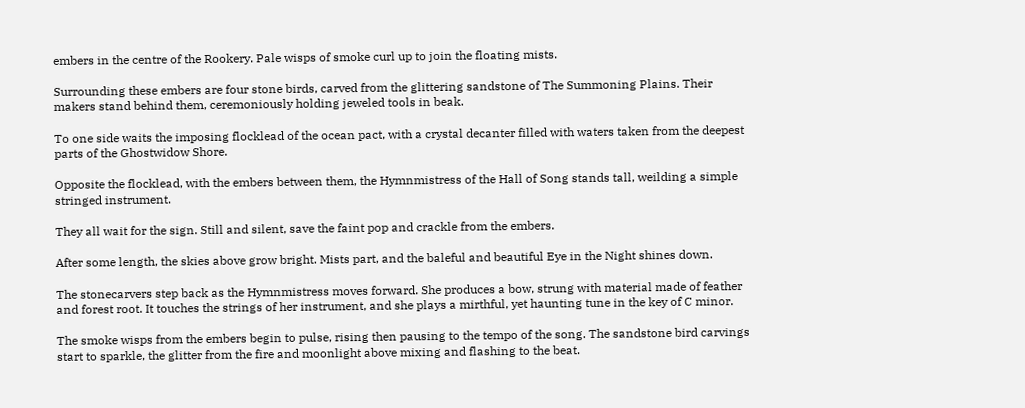embers in the centre of the Rookery. Pale wisps of smoke curl up to join the floating mists.

Surrounding these embers are four stone birds, carved from the glittering sandstone of The Summoning Plains. Their makers stand behind them, ceremoniously holding jeweled tools in beak.

To one side waits the imposing flocklead of the ocean pact, with a crystal decanter filled with waters taken from the deepest parts of the Ghostwidow Shore.

Opposite the flocklead, with the embers between them, the Hymnmistress of the Hall of Song stands tall, weilding a simple stringed instrument.

They all wait for the sign. Still and silent, save the faint pop and crackle from the embers.

After some length, the skies above grow bright. Mists part, and the baleful and beautiful Eye in the Night shines down.

The stonecarvers step back as the Hymnmistress moves forward. She produces a bow, strung with material made of feather and forest root. It touches the strings of her instrument, and she plays a mirthful, yet haunting tune in the key of C minor.

The smoke wisps from the embers begin to pulse, rising then pausing to the tempo of the song. The sandstone bird carvings start to sparkle, the glitter from the fire and moonlight above mixing and flashing to the beat.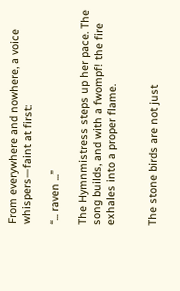From everywhere and nowhere, a voice whispers—faint at first:

“... raven ...”

The Hymnmistress steps up her pace. The song builds, and with a fwompf! the fire exhales into a proper flame.


The stone birds are not just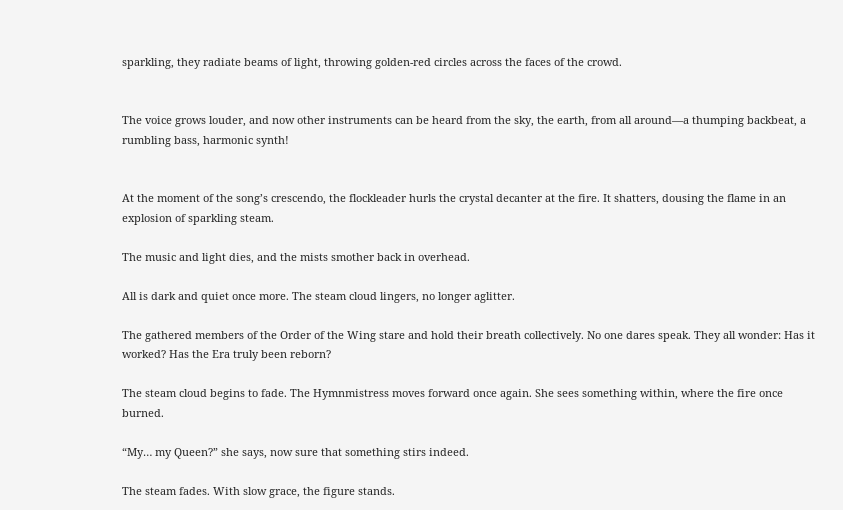sparkling, they radiate beams of light, throwing golden-red circles across the faces of the crowd.


The voice grows louder, and now other instruments can be heard from the sky, the earth, from all around—a thumping backbeat, a rumbling bass, harmonic synth!


At the moment of the song’s crescendo, the flockleader hurls the crystal decanter at the fire. It shatters, dousing the flame in an explosion of sparkling steam.

The music and light dies, and the mists smother back in overhead.

All is dark and quiet once more. The steam cloud lingers, no longer aglitter.

The gathered members of the Order of the Wing stare and hold their breath collectively. No one dares speak. They all wonder: Has it worked? Has the Era truly been reborn?

The steam cloud begins to fade. The Hymnmistress moves forward once again. She sees something within, where the fire once burned.

“My… my Queen?” she says, now sure that something stirs indeed.

The steam fades. With slow grace, the figure stands.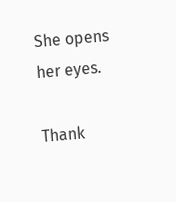She opens her eyes.

Thank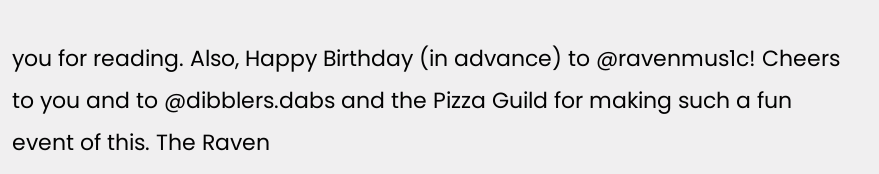you for reading. Also, Happy Birthday (in advance) to @ravenmus1c! Cheers to you and to @dibblers.dabs and the Pizza Guild for making such a fun event of this. The Raven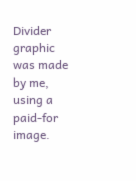Divider graphic was made by me, using a paid-for image.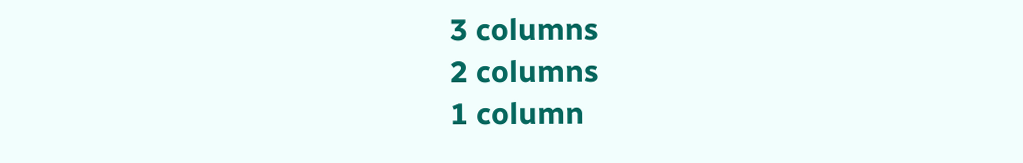3 columns
2 columns
1 column